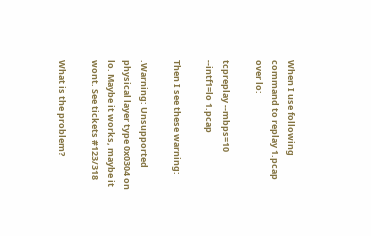When I use following command to replay 1.pcap over lo:

tcpreplay --mbps=10 --intf1=lo 1.pcap

Then I see these warning:

.Warning: Unsupported physical layer type 0x0304 on lo. Maybe it works, maybe it wont. See tickets #123/318

What is the problem?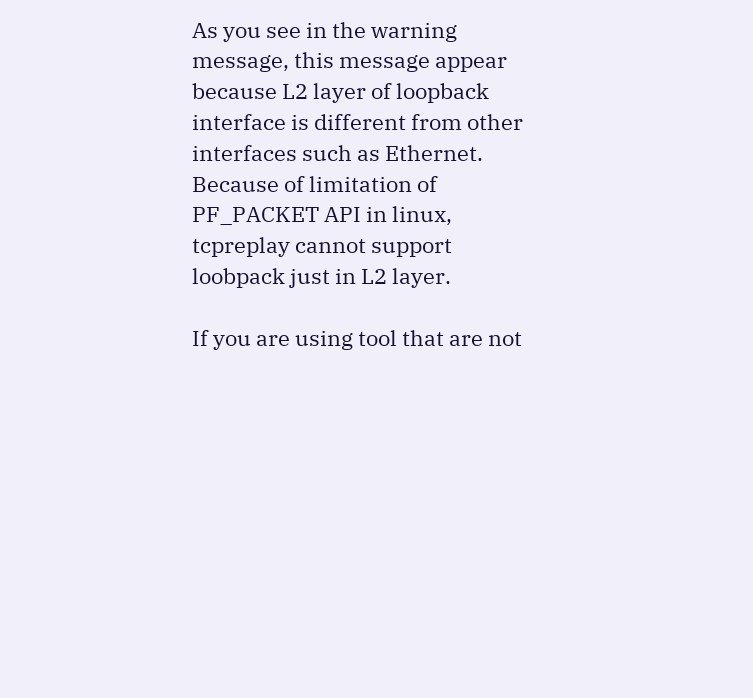As you see in the warning message, this message appear because L2 layer of loopback interface is different from other interfaces such as Ethernet. Because of limitation of PF_PACKET API in linux, tcpreplay cannot support loobpack just in L2 layer.

If you are using tool that are not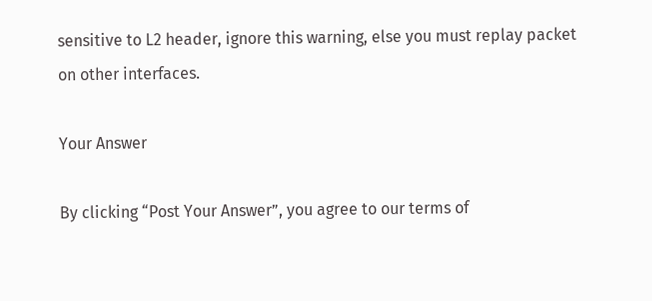sensitive to L2 header, ignore this warning, else you must replay packet on other interfaces.

Your Answer

By clicking “Post Your Answer”, you agree to our terms of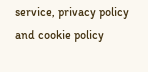service, privacy policy and cookie policy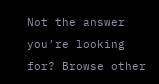Not the answer you're looking for? Browse other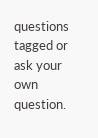questions tagged or ask your own question.